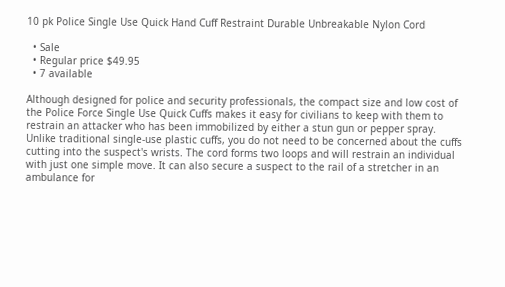10 pk Police Single Use Quick Hand Cuff Restraint Durable Unbreakable Nylon Cord

  • Sale
  • Regular price $49.95
  • 7 available

Although designed for police and security professionals, the compact size and low cost of the Police Force Single Use Quick Cuffs makes it easy for civilians to keep with them to restrain an attacker who has been immobilized by either a stun gun or pepper spray. Unlike traditional single-use plastic cuffs, you do not need to be concerned about the cuffs cutting into the suspect's wrists. The cord forms two loops and will restrain an individual with just one simple move. It can also secure a suspect to the rail of a stretcher in an ambulance for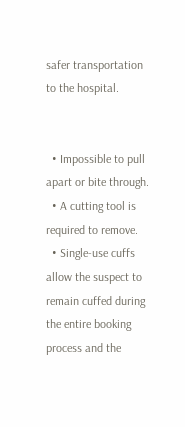safer transportation to the hospital.


  • Impossible to pull apart or bite through.
  • A cutting tool is required to remove.
  • Single-use cuffs allow the suspect to remain cuffed during the entire booking process and the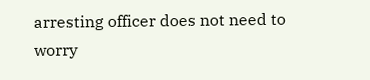arresting officer does not need to worry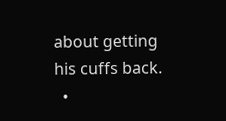about getting his cuffs back.
  •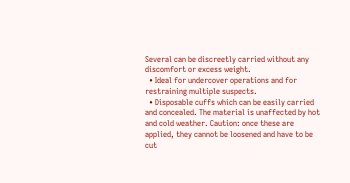Several can be discreetly carried without any discomfort or excess weight.
  • Ideal for undercover operations and for restraining multiple suspects.
  • Disposable cuffs which can be easily carried and concealed. The material is unaffected by hot and cold weather. Caution: once these are applied, they cannot be loosened and have to be cut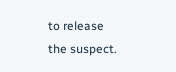to release the suspect.